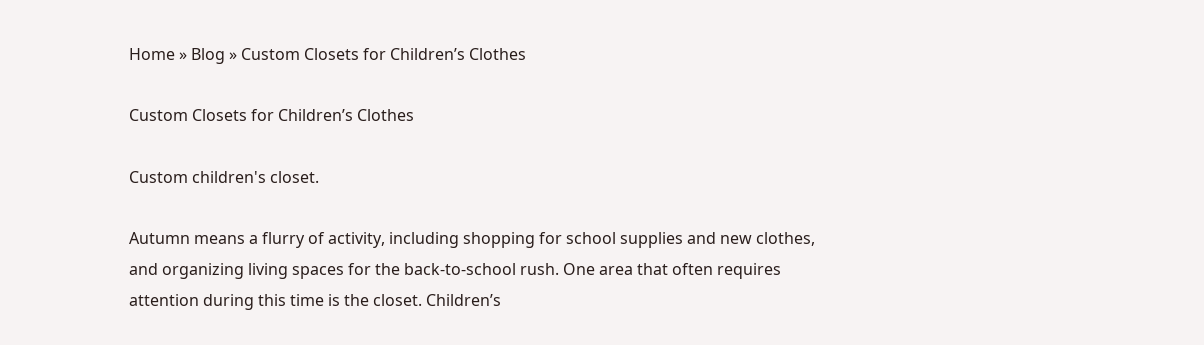Home » Blog » Custom Closets for Children’s Clothes

Custom Closets for Children’s Clothes

Custom children's closet.

Autumn means a flurry of activity, including shopping for school supplies and new clothes, and organizing living spaces for the back-to-school rush. One area that often requires attention during this time is the closet. Children’s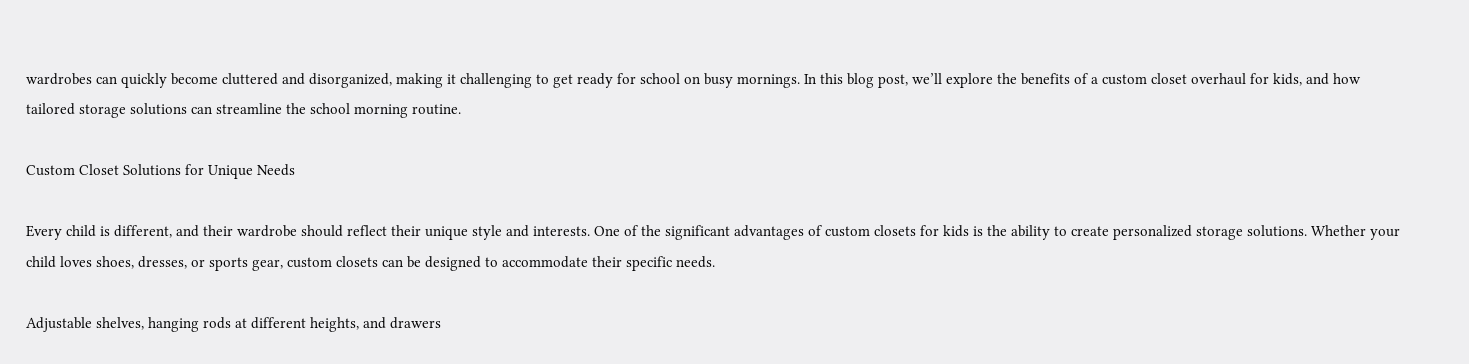wardrobes can quickly become cluttered and disorganized, making it challenging to get ready for school on busy mornings. In this blog post, we’ll explore the benefits of a custom closet overhaul for kids, and how tailored storage solutions can streamline the school morning routine.

Custom Closet Solutions for Unique Needs

Every child is different, and their wardrobe should reflect their unique style and interests. One of the significant advantages of custom closets for kids is the ability to create personalized storage solutions. Whether your child loves shoes, dresses, or sports gear, custom closets can be designed to accommodate their specific needs.

Adjustable shelves, hanging rods at different heights, and drawers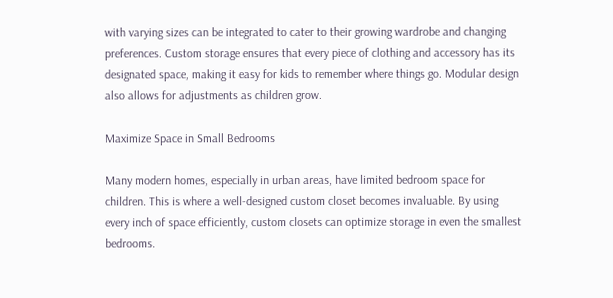with varying sizes can be integrated to cater to their growing wardrobe and changing preferences. Custom storage ensures that every piece of clothing and accessory has its designated space, making it easy for kids to remember where things go. Modular design also allows for adjustments as children grow.

Maximize Space in Small Bedrooms

Many modern homes, especially in urban areas, have limited bedroom space for children. This is where a well-designed custom closet becomes invaluable. By using every inch of space efficiently, custom closets can optimize storage in even the smallest bedrooms.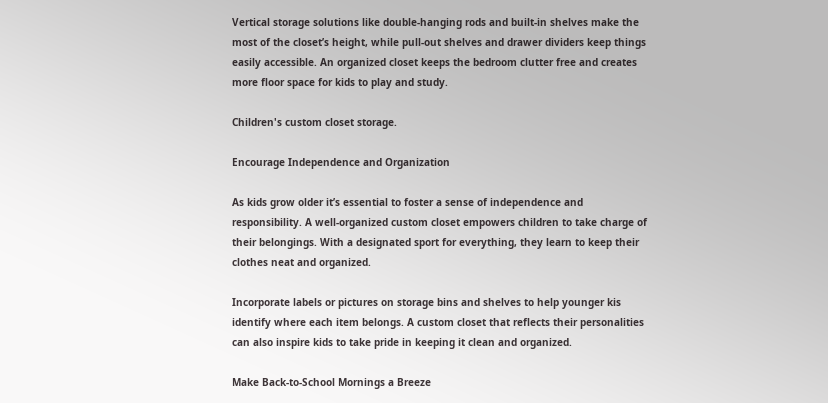Vertical storage solutions like double-hanging rods and built-in shelves make the most of the closet’s height, while pull-out shelves and drawer dividers keep things easily accessible. An organized closet keeps the bedroom clutter free and creates more floor space for kids to play and study.

Children's custom closet storage.

Encourage Independence and Organization

As kids grow older it’s essential to foster a sense of independence and responsibility. A well-organized custom closet empowers children to take charge of their belongings. With a designated sport for everything, they learn to keep their clothes neat and organized.

Incorporate labels or pictures on storage bins and shelves to help younger kis identify where each item belongs. A custom closet that reflects their personalities can also inspire kids to take pride in keeping it clean and organized.

Make Back-to-School Mornings a Breeze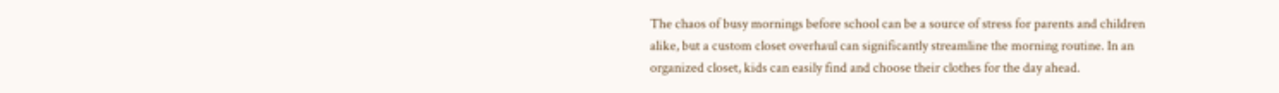The chaos of busy mornings before school can be a source of stress for parents and children alike, but a custom closet overhaul can significantly streamline the morning routine. In an organized closet, kids can easily find and choose their clothes for the day ahead.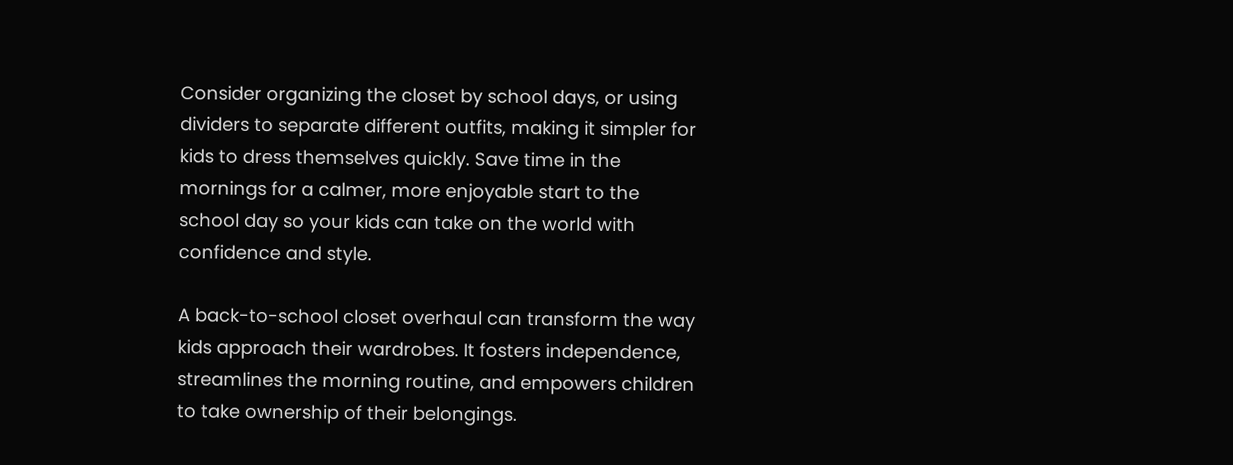Consider organizing the closet by school days, or using dividers to separate different outfits, making it simpler for kids to dress themselves quickly. Save time in the mornings for a calmer, more enjoyable start to the school day so your kids can take on the world with confidence and style.

A back-to-school closet overhaul can transform the way kids approach their wardrobes. It fosters independence, streamlines the morning routine, and empowers children to take ownership of their belongings.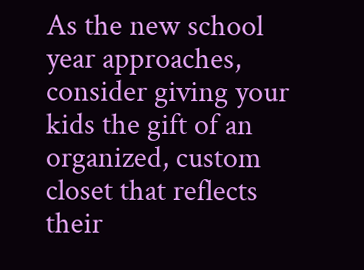As the new school year approaches, consider giving your kids the gift of an organized, custom closet that reflects their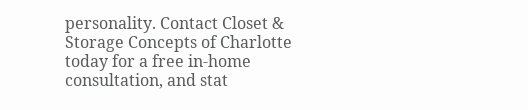personality. Contact Closet & Storage Concepts of Charlotte today for a free in-home consultation, and stat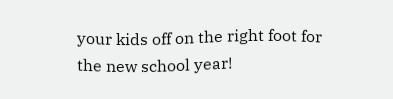your kids off on the right foot for the new school year!